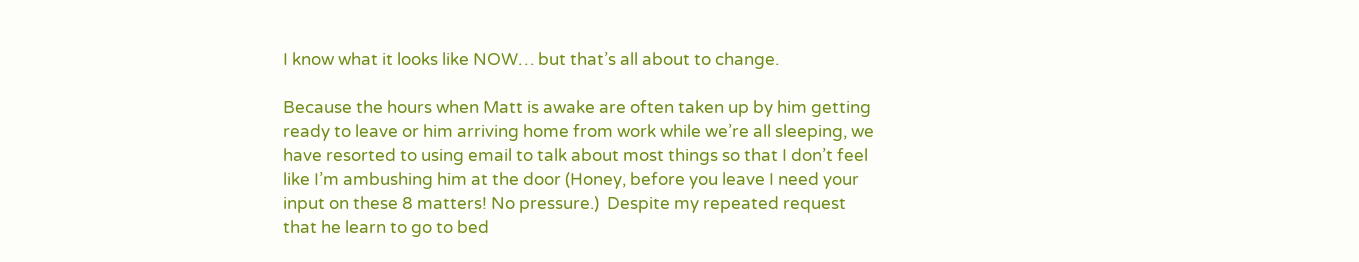I know what it looks like NOW… but that’s all about to change.

Because the hours when Matt is awake are often taken up by him getting ready to leave or him arriving home from work while we’re all sleeping, we have resorted to using email to talk about most things so that I don’t feel like I’m ambushing him at the door (Honey, before you leave I need your input on these 8 matters! No pressure.)  Despite my repeated request that he learn to go to bed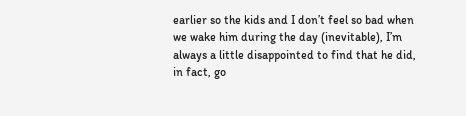earlier so the kids and I don’t feel so bad when we wake him during the day (inevitable), I’m always a little disappointed to find that he did, in fact, go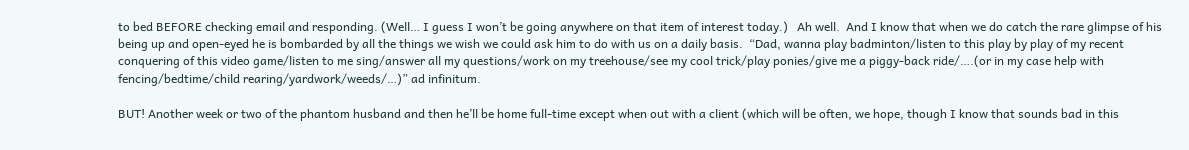to bed BEFORE checking email and responding. (Well… I guess I won’t be going anywhere on that item of interest today.)   Ah well.  And I know that when we do catch the rare glimpse of his being up and open-eyed he is bombarded by all the things we wish we could ask him to do with us on a daily basis.  “Dad, wanna play badminton/listen to this play by play of my recent conquering of this video game/listen to me sing/answer all my questions/work on my treehouse/see my cool trick/play ponies/give me a piggy-back ride/….(or in my case help with fencing/bedtime/child rearing/yardwork/weeds/…)” ad infinitum.

BUT! Another week or two of the phantom husband and then he’ll be home full-time except when out with a client (which will be often, we hope, though I know that sounds bad in this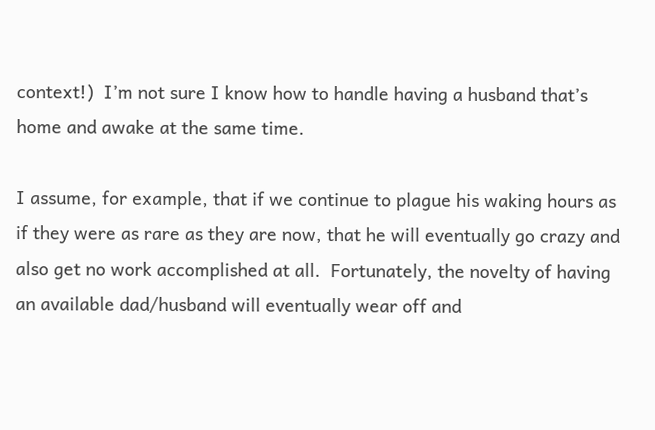context!)  I’m not sure I know how to handle having a husband that’s home and awake at the same time.

I assume, for example, that if we continue to plague his waking hours as if they were as rare as they are now, that he will eventually go crazy and also get no work accomplished at all.  Fortunately, the novelty of having an available dad/husband will eventually wear off and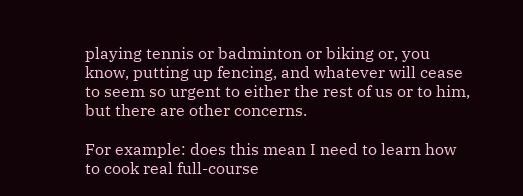playing tennis or badminton or biking or, you know, putting up fencing, and whatever will cease to seem so urgent to either the rest of us or to him, but there are other concerns.

For example: does this mean I need to learn how to cook real full-course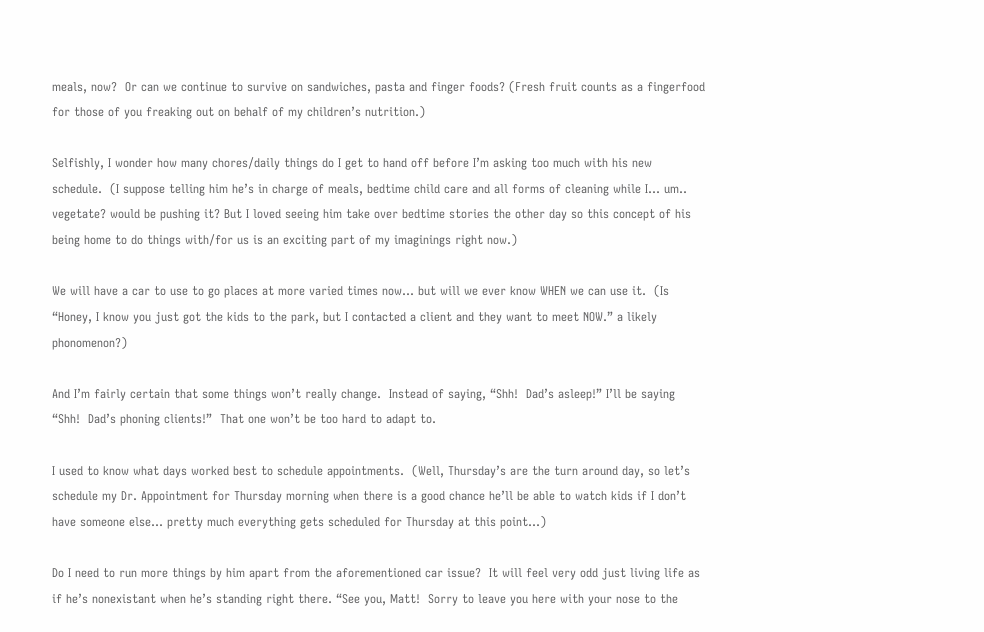meals, now?  Or can we continue to survive on sandwiches, pasta and finger foods? (Fresh fruit counts as a fingerfood for those of you freaking out on behalf of my children’s nutrition.)

Selfishly, I wonder how many chores/daily things do I get to hand off before I’m asking too much with his new schedule.  (I suppose telling him he’s in charge of meals, bedtime child care and all forms of cleaning while I… um.. vegetate? would be pushing it? But I loved seeing him take over bedtime stories the other day so this concept of his being home to do things with/for us is an exciting part of my imaginings right now.)

We will have a car to use to go places at more varied times now… but will we ever know WHEN we can use it.  (Is “Honey, I know you just got the kids to the park, but I contacted a client and they want to meet NOW.” a likely phonomenon?)

And I’m fairly certain that some things won’t really change.  Instead of saying, “Shh!  Dad’s asleep!” I’ll be saying “Shh!  Dad’s phoning clients!”  That one won’t be too hard to adapt to.

I used to know what days worked best to schedule appointments.  (Well, Thursday’s are the turn around day, so let’s schedule my Dr. Appointment for Thursday morning when there is a good chance he’ll be able to watch kids if I don’t have someone else… pretty much everything gets scheduled for Thursday at this point…)

Do I need to run more things by him apart from the aforementioned car issue?  It will feel very odd just living life as if he’s nonexistant when he’s standing right there. “See you, Matt!  Sorry to leave you here with your nose to the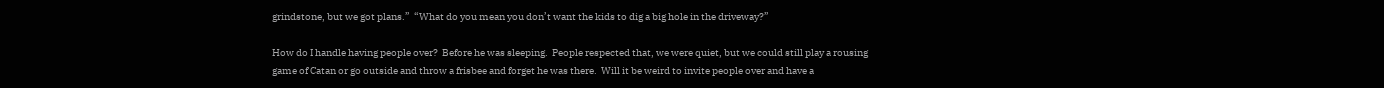grindstone, but we got plans.”  “What do you mean you don’t want the kids to dig a big hole in the driveway?”

How do I handle having people over?  Before he was sleeping.  People respected that, we were quiet, but we could still play a rousing game of Catan or go outside and throw a frisbee and forget he was there.  Will it be weird to invite people over and have a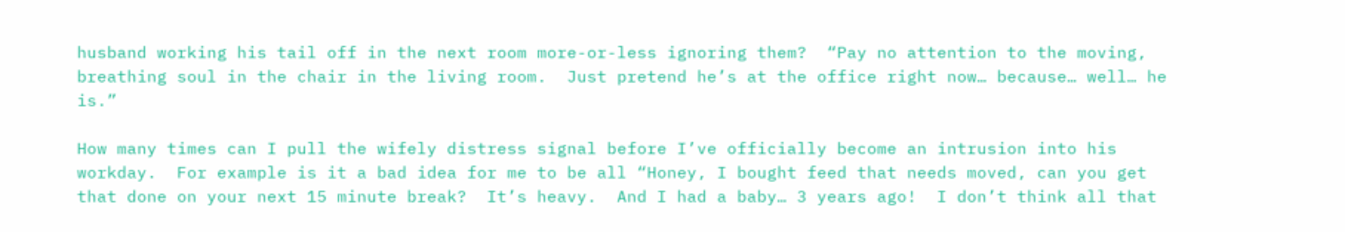husband working his tail off in the next room more-or-less ignoring them?  “Pay no attention to the moving, breathing soul in the chair in the living room.  Just pretend he’s at the office right now… because… well… he is.”

How many times can I pull the wifely distress signal before I’ve officially become an intrusion into his workday.  For example is it a bad idea for me to be all “Honey, I bought feed that needs moved, can you get that done on your next 15 minute break?  It’s heavy.  And I had a baby… 3 years ago!  I don’t think all that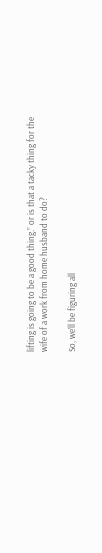lifting is going to be a good thing.” or is that a tacky thing for the wife of a work from home husband to do?

So, we’ll be figuring all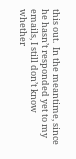this out.  In the meantime, since he hasn’t responded yet to my emails, I still don’t know whether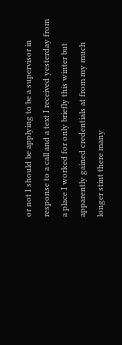or not I should be applying to be a supervisor in response to a call and a text I received yesterday from a place I worked for only briefly this winter but apparently gained credentials at from my much longer stint there many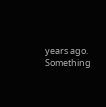years ago.  Something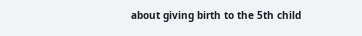about giving birth to the 5th child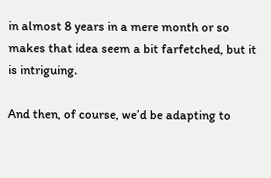in almost 8 years in a mere month or so makes that idea seem a bit farfetched, but it is intriguing.

And then, of course, we’d be adapting to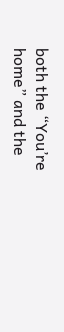both the “You’re home” and the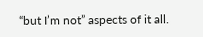“but I’m not” aspects of it all.